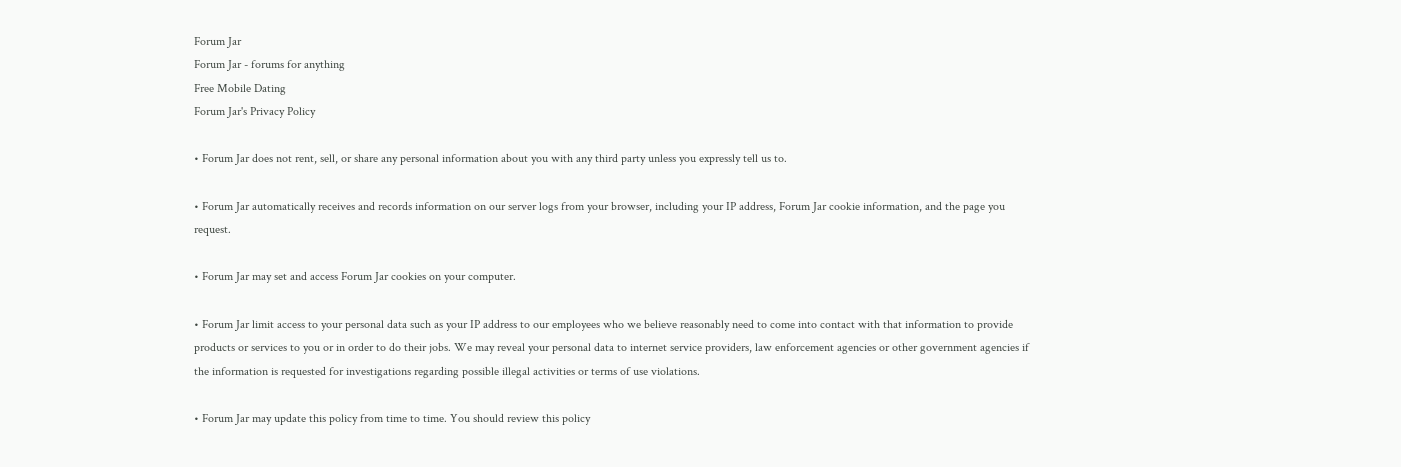Forum Jar
Forum Jar - forums for anything
Free Mobile Dating
Forum Jar's Privacy Policy

• Forum Jar does not rent, sell, or share any personal information about you with any third party unless you expressly tell us to.

• Forum Jar automatically receives and records information on our server logs from your browser, including your IP address, Forum Jar cookie information, and the page you request.

• Forum Jar may set and access Forum Jar cookies on your computer.

• Forum Jar limit access to your personal data such as your IP address to our employees who we believe reasonably need to come into contact with that information to provide products or services to you or in order to do their jobs. We may reveal your personal data to internet service providers, law enforcement agencies or other government agencies if the information is requested for investigations regarding possible illegal activities or terms of use violations.

• Forum Jar may update this policy from time to time. You should review this policy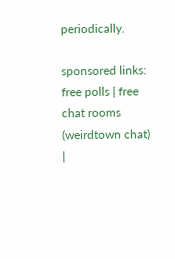periodically.

sponsored links: free polls | free chat rooms (weirdtown chat) |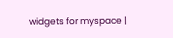widgets for myspace |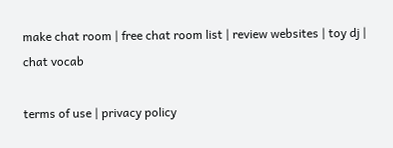make chat room | free chat room list | review websites | toy dj | chat vocab

terms of use | privacy policy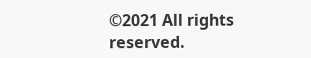©2021 All rights reserved.